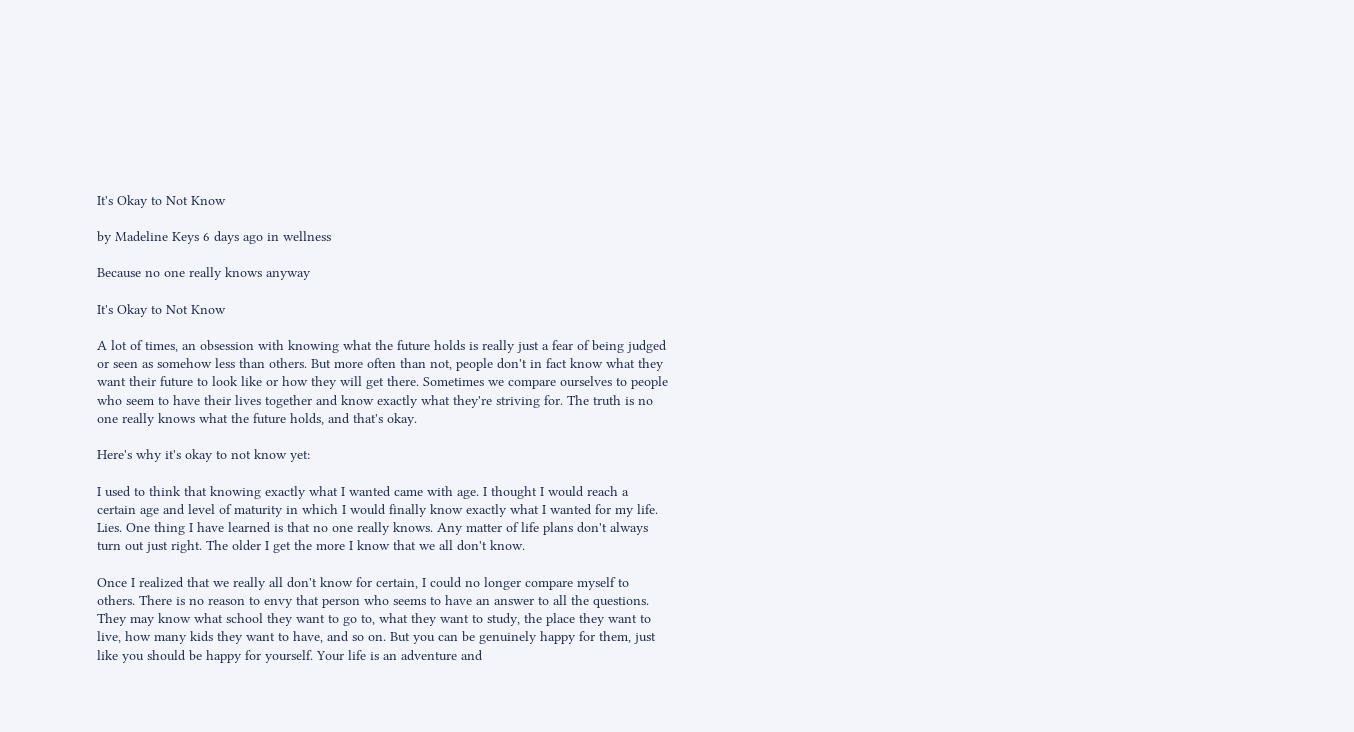It's Okay to Not Know

by Madeline Keys 6 days ago in wellness

Because no one really knows anyway

It's Okay to Not Know

A lot of times, an obsession with knowing what the future holds is really just a fear of being judged or seen as somehow less than others. But more often than not, people don't in fact know what they want their future to look like or how they will get there. Sometimes we compare ourselves to people who seem to have their lives together and know exactly what they're striving for. The truth is no one really knows what the future holds, and that's okay.

Here's why it's okay to not know yet:

I used to think that knowing exactly what I wanted came with age. I thought I would reach a certain age and level of maturity in which I would finally know exactly what I wanted for my life. Lies. One thing I have learned is that no one really knows. Any matter of life plans don't always turn out just right. The older I get the more I know that we all don't know.

Once I realized that we really all don't know for certain, I could no longer compare myself to others. There is no reason to envy that person who seems to have an answer to all the questions. They may know what school they want to go to, what they want to study, the place they want to live, how many kids they want to have, and so on. But you can be genuinely happy for them, just like you should be happy for yourself. Your life is an adventure and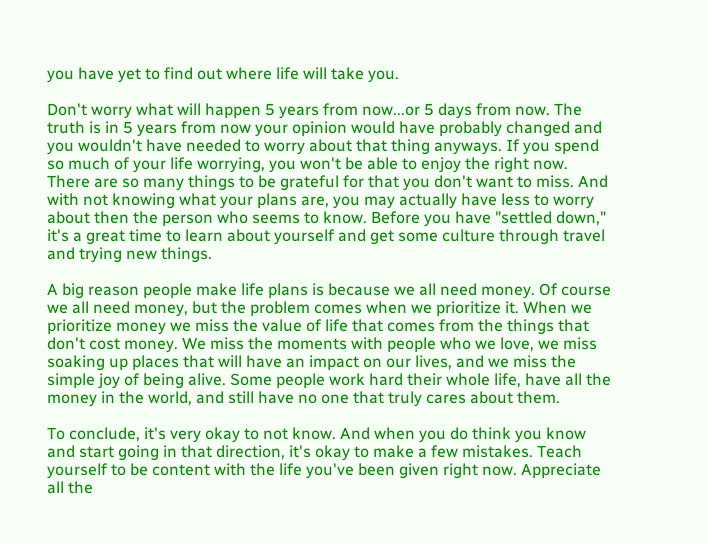you have yet to find out where life will take you.

Don't worry what will happen 5 years from now...or 5 days from now. The truth is in 5 years from now your opinion would have probably changed and you wouldn't have needed to worry about that thing anyways. If you spend so much of your life worrying, you won't be able to enjoy the right now. There are so many things to be grateful for that you don't want to miss. And with not knowing what your plans are, you may actually have less to worry about then the person who seems to know. Before you have "settled down," it's a great time to learn about yourself and get some culture through travel and trying new things.

A big reason people make life plans is because we all need money. Of course we all need money, but the problem comes when we prioritize it. When we prioritize money we miss the value of life that comes from the things that don't cost money. We miss the moments with people who we love, we miss soaking up places that will have an impact on our lives, and we miss the simple joy of being alive. Some people work hard their whole life, have all the money in the world, and still have no one that truly cares about them.

To conclude, it's very okay to not know. And when you do think you know and start going in that direction, it's okay to make a few mistakes. Teach yourself to be content with the life you've been given right now. Appreciate all the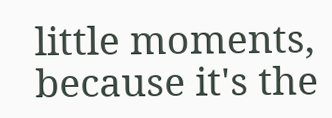little moments, because it's the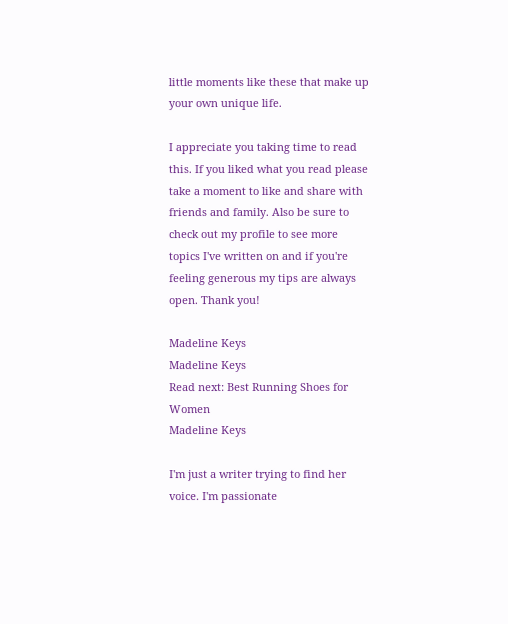little moments like these that make up your own unique life.

I appreciate you taking time to read this. If you liked what you read please take a moment to like and share with friends and family. Also be sure to check out my profile to see more topics I've written on and if you're feeling generous my tips are always open. Thank you!

Madeline Keys
Madeline Keys
Read next: Best Running Shoes for Women
Madeline Keys

I'm just a writer trying to find her voice. I'm passionate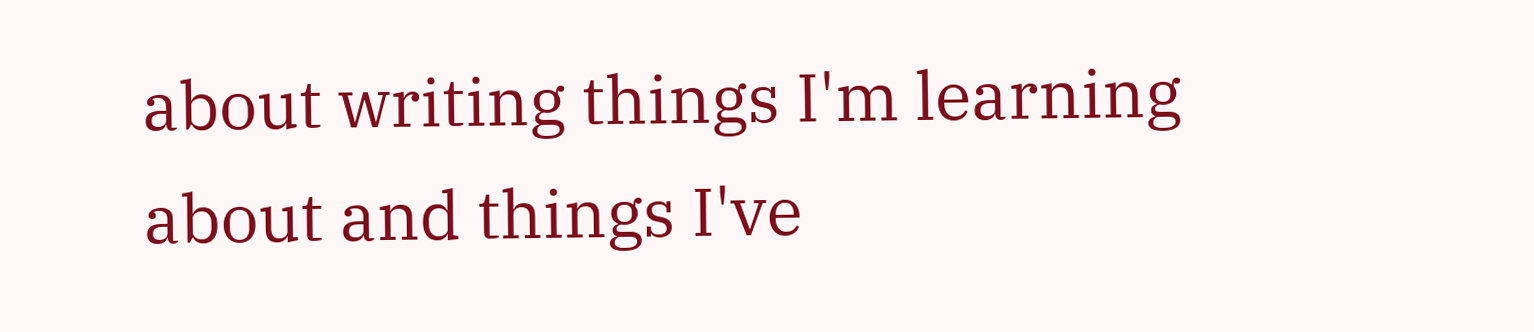about writing things I'm learning about and things I've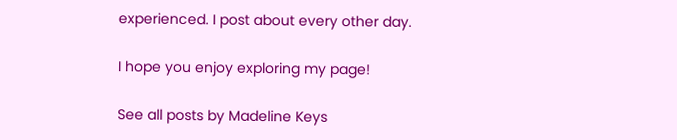experienced. I post about every other day.

I hope you enjoy exploring my page!

See all posts by Madeline Keys